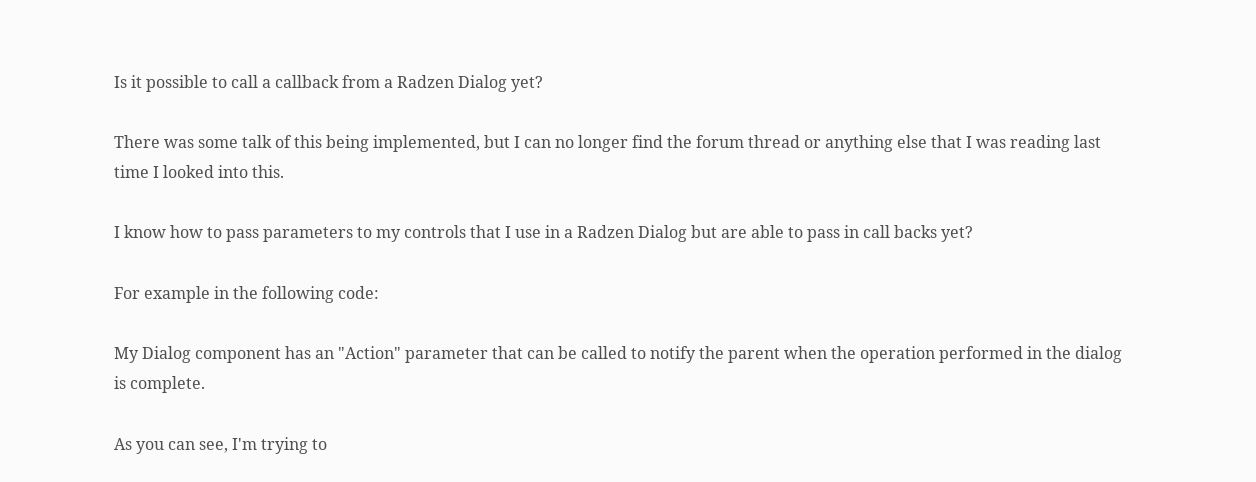Is it possible to call a callback from a Radzen Dialog yet?

There was some talk of this being implemented, but I can no longer find the forum thread or anything else that I was reading last time I looked into this.

I know how to pass parameters to my controls that I use in a Radzen Dialog but are able to pass in call backs yet?

For example in the following code:

My Dialog component has an "Action" parameter that can be called to notify the parent when the operation performed in the dialog is complete.

As you can see, I'm trying to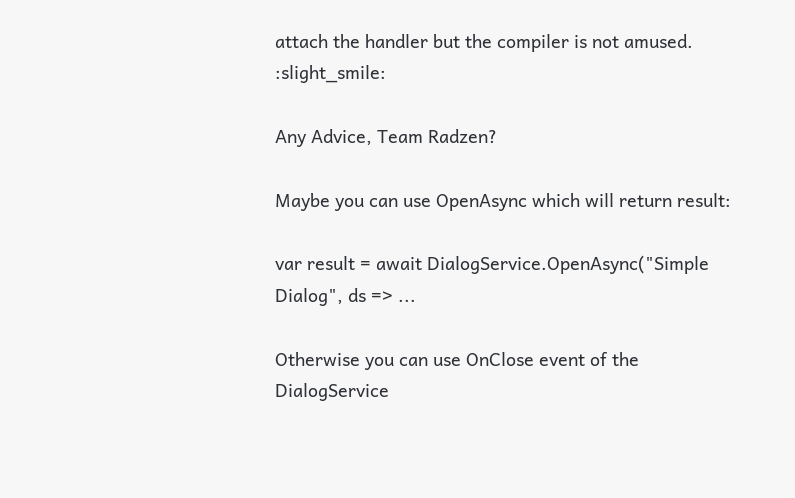attach the handler but the compiler is not amused. :slight_smile:

Any Advice, Team Radzen?

Maybe you can use OpenAsync which will return result:

var result = await DialogService.OpenAsync("Simple Dialog", ds => ...

Otherwise you can use OnClose event of the DialogService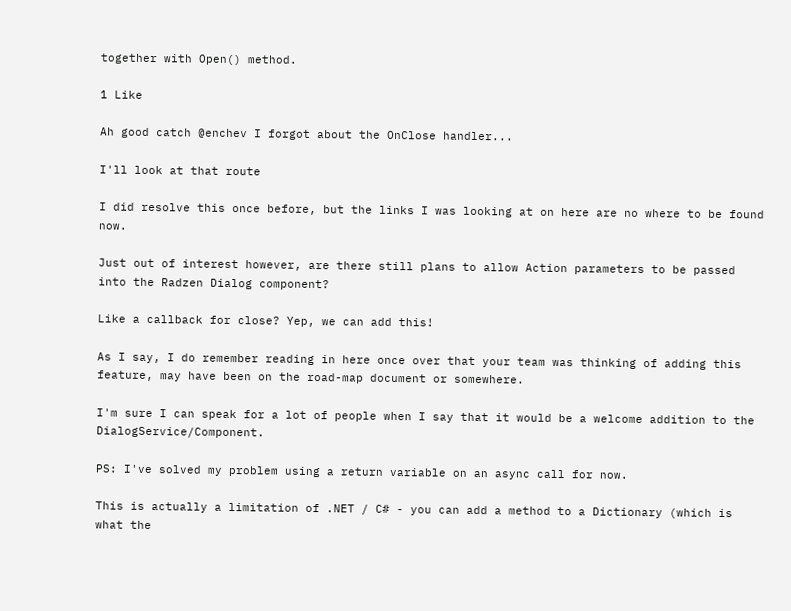together with Open() method.

1 Like

Ah good catch @enchev I forgot about the OnClose handler...

I'll look at that route

I did resolve this once before, but the links I was looking at on here are no where to be found now.

Just out of interest however, are there still plans to allow Action parameters to be passed into the Radzen Dialog component?

Like a callback for close? Yep, we can add this!

As I say, I do remember reading in here once over that your team was thinking of adding this feature, may have been on the road-map document or somewhere.

I'm sure I can speak for a lot of people when I say that it would be a welcome addition to the DialogService/Component.

PS: I've solved my problem using a return variable on an async call for now.

This is actually a limitation of .NET / C# - you can add a method to a Dictionary (which is what the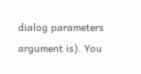dialog parameters argument is). You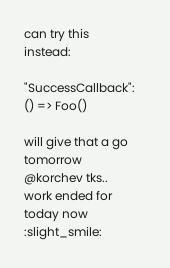can try this instead:

"SuccessCallback": () => Foo()

will give that a go tomorrow @korchev tks.. work ended for today now :slight_smile: